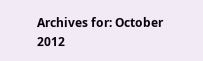Archives for: October 2012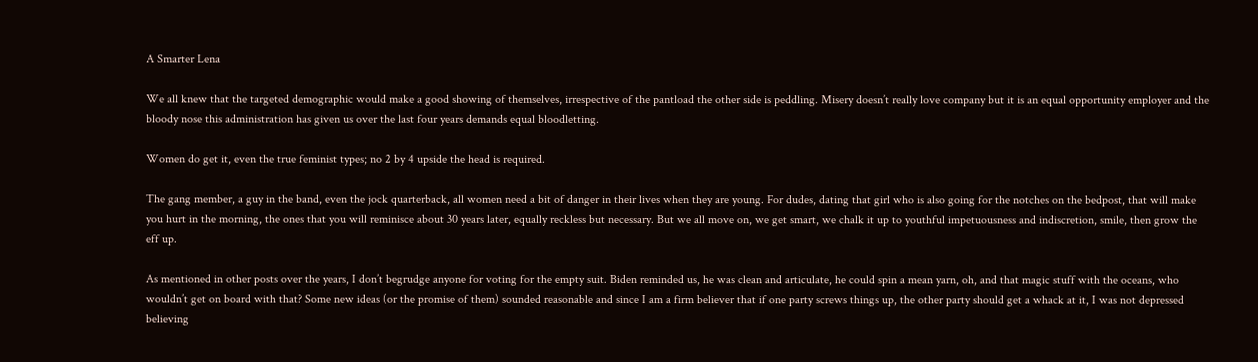A Smarter Lena

We all knew that the targeted demographic would make a good showing of themselves, irrespective of the pantload the other side is peddling. Misery doesn’t really love company but it is an equal opportunity employer and the bloody nose this administration has given us over the last four years demands equal bloodletting.

Women do get it, even the true feminist types; no 2 by 4 upside the head is required.

The gang member, a guy in the band, even the jock quarterback, all women need a bit of danger in their lives when they are young. For dudes, dating that girl who is also going for the notches on the bedpost, that will make you hurt in the morning, the ones that you will reminisce about 30 years later, equally reckless but necessary. But we all move on, we get smart, we chalk it up to youthful impetuousness and indiscretion, smile, then grow the eff up.

As mentioned in other posts over the years, I don’t begrudge anyone for voting for the empty suit. Biden reminded us, he was clean and articulate, he could spin a mean yarn, oh, and that magic stuff with the oceans, who wouldn’t get on board with that? Some new ideas (or the promise of them) sounded reasonable and since I am a firm believer that if one party screws things up, the other party should get a whack at it, I was not depressed believing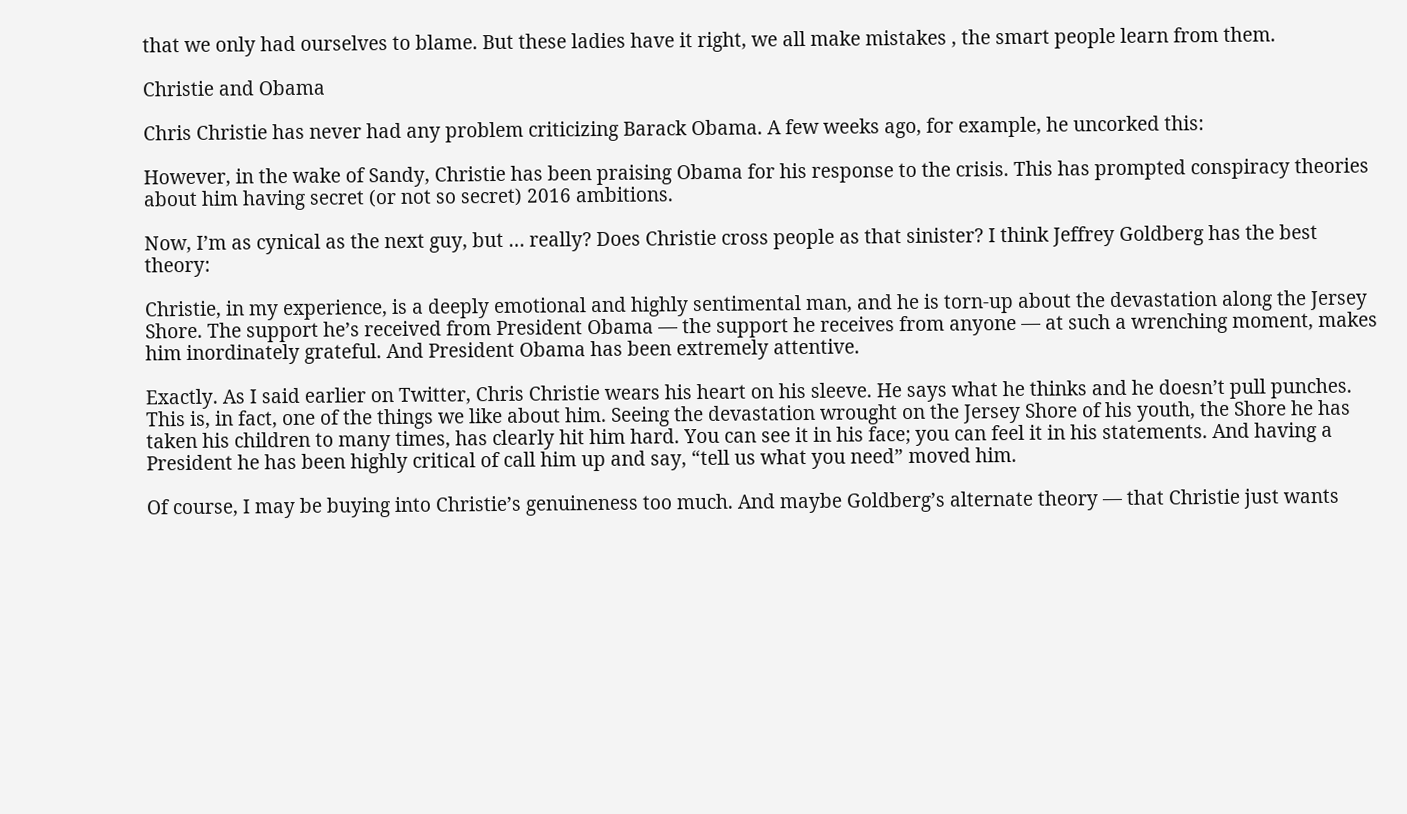that we only had ourselves to blame. But these ladies have it right, we all make mistakes , the smart people learn from them.

Christie and Obama

Chris Christie has never had any problem criticizing Barack Obama. A few weeks ago, for example, he uncorked this:

However, in the wake of Sandy, Christie has been praising Obama for his response to the crisis. This has prompted conspiracy theories about him having secret (or not so secret) 2016 ambitions.

Now, I’m as cynical as the next guy, but … really? Does Christie cross people as that sinister? I think Jeffrey Goldberg has the best theory:

Christie, in my experience, is a deeply emotional and highly sentimental man, and he is torn-up about the devastation along the Jersey Shore. The support he’s received from President Obama — the support he receives from anyone — at such a wrenching moment, makes him inordinately grateful. And President Obama has been extremely attentive.

Exactly. As I said earlier on Twitter, Chris Christie wears his heart on his sleeve. He says what he thinks and he doesn’t pull punches. This is, in fact, one of the things we like about him. Seeing the devastation wrought on the Jersey Shore of his youth, the Shore he has taken his children to many times, has clearly hit him hard. You can see it in his face; you can feel it in his statements. And having a President he has been highly critical of call him up and say, “tell us what you need” moved him.

Of course, I may be buying into Christie’s genuineness too much. And maybe Goldberg’s alternate theory — that Christie just wants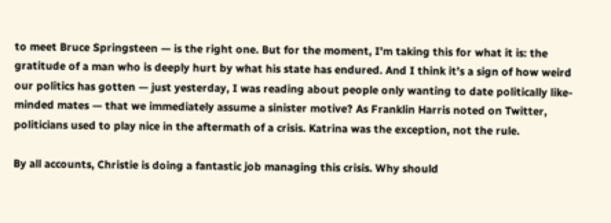to meet Bruce Springsteen — is the right one. But for the moment, I’m taking this for what it is: the gratitude of a man who is deeply hurt by what his state has endured. And I think it’s a sign of how weird our politics has gotten — just yesterday, I was reading about people only wanting to date politically like-minded mates — that we immediately assume a sinister motive? As Franklin Harris noted on Twitter, politicians used to play nice in the aftermath of a crisis. Katrina was the exception, not the rule.

By all accounts, Christie is doing a fantastic job managing this crisis. Why should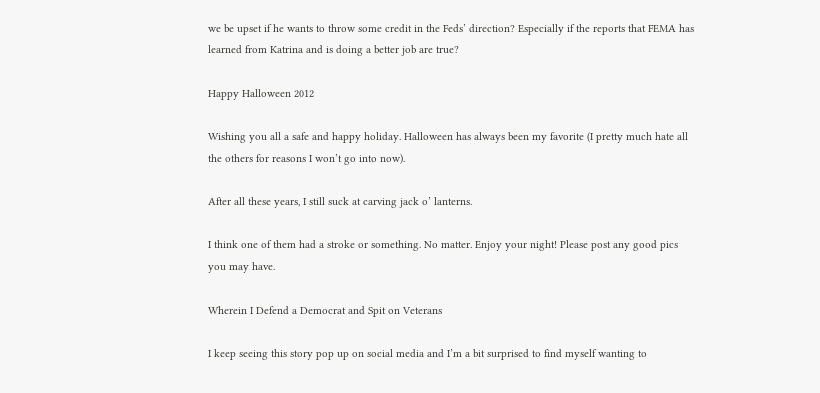we be upset if he wants to throw some credit in the Feds’ direction? Especially if the reports that FEMA has learned from Katrina and is doing a better job are true?

Happy Halloween 2012

Wishing you all a safe and happy holiday. Halloween has always been my favorite (I pretty much hate all the others for reasons I won’t go into now).

After all these years, I still suck at carving jack o’ lanterns.

I think one of them had a stroke or something. No matter. Enjoy your night! Please post any good pics you may have.

Wherein I Defend a Democrat and Spit on Veterans

I keep seeing this story pop up on social media and I’m a bit surprised to find myself wanting to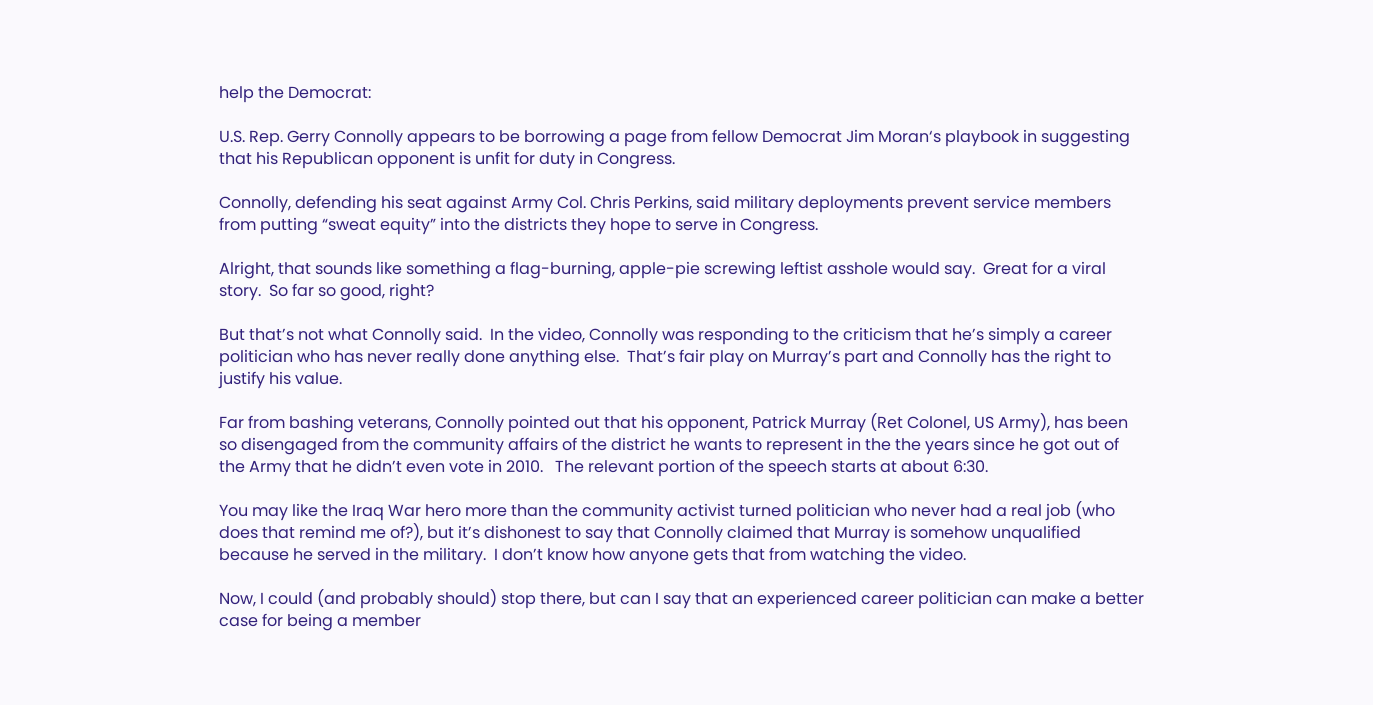help the Democrat:

U.S. Rep. Gerry Connolly appears to be borrowing a page from fellow Democrat Jim Moran‘s playbook in suggesting that his Republican opponent is unfit for duty in Congress.

Connolly, defending his seat against Army Col. Chris Perkins, said military deployments prevent service members from putting “sweat equity” into the districts they hope to serve in Congress.

Alright, that sounds like something a flag-burning, apple-pie screwing leftist asshole would say.  Great for a viral story.  So far so good, right?

But that’s not what Connolly said.  In the video, Connolly was responding to the criticism that he’s simply a career politician who has never really done anything else.  That’s fair play on Murray’s part and Connolly has the right to justify his value.

Far from bashing veterans, Connolly pointed out that his opponent, Patrick Murray (Ret Colonel, US Army), has been so disengaged from the community affairs of the district he wants to represent in the the years since he got out of the Army that he didn’t even vote in 2010.   The relevant portion of the speech starts at about 6:30.

You may like the Iraq War hero more than the community activist turned politician who never had a real job (who does that remind me of?), but it’s dishonest to say that Connolly claimed that Murray is somehow unqualified because he served in the military.  I don’t know how anyone gets that from watching the video.

Now, I could (and probably should) stop there, but can I say that an experienced career politician can make a better case for being a member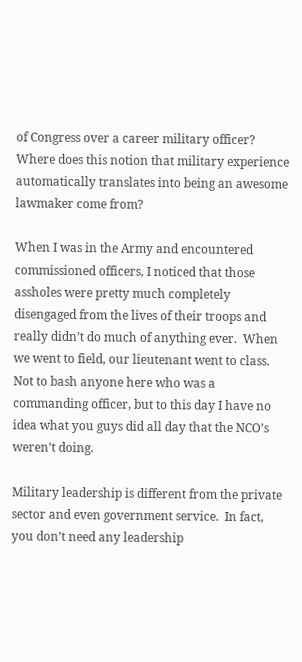of Congress over a career military officer?  Where does this notion that military experience automatically translates into being an awesome lawmaker come from?

When I was in the Army and encountered commissioned officers, I noticed that those assholes were pretty much completely disengaged from the lives of their troops and really didn’t do much of anything ever.  When we went to field, our lieutenant went to class.   Not to bash anyone here who was a commanding officer, but to this day I have no idea what you guys did all day that the NCO’s weren’t doing.

Military leadership is different from the private sector and even government service.  In fact, you don’t need any leadership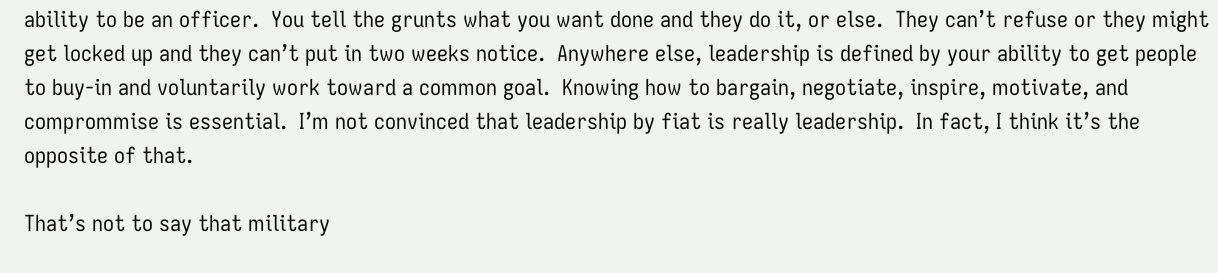ability to be an officer.  You tell the grunts what you want done and they do it, or else.  They can’t refuse or they might get locked up and they can’t put in two weeks notice.  Anywhere else, leadership is defined by your ability to get people to buy-in and voluntarily work toward a common goal.  Knowing how to bargain, negotiate, inspire, motivate, and comprommise is essential.  I’m not convinced that leadership by fiat is really leadership.  In fact, I think it’s the opposite of that.

That’s not to say that military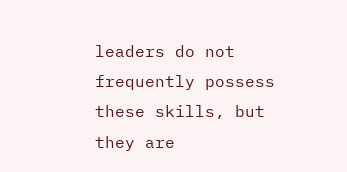leaders do not frequently possess these skills, but they are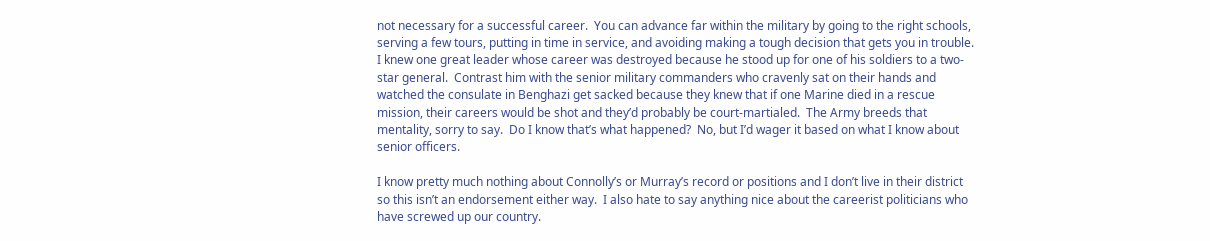not necessary for a successful career.  You can advance far within the military by going to the right schools, serving a few tours, putting in time in service, and avoiding making a tough decision that gets you in trouble.  I knew one great leader whose career was destroyed because he stood up for one of his soldiers to a two-star general.  Contrast him with the senior military commanders who cravenly sat on their hands and watched the consulate in Benghazi get sacked because they knew that if one Marine died in a rescue mission, their careers would be shot and they’d probably be court-martialed.  The Army breeds that mentality, sorry to say.  Do I know that’s what happened?  No, but I’d wager it based on what I know about senior officers.

I know pretty much nothing about Connolly’s or Murray’s record or positions and I don’t live in their district so this isn’t an endorsement either way.  I also hate to say anything nice about the careerist politicians who have screwed up our country.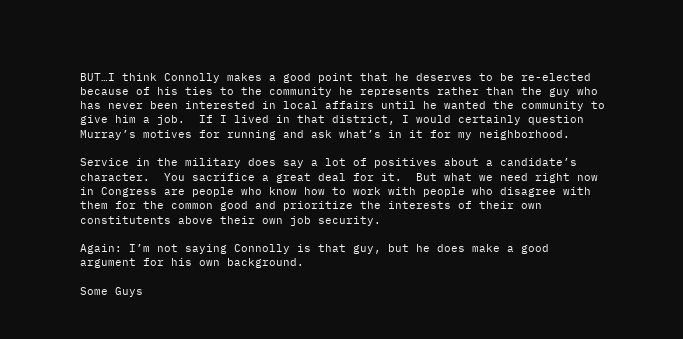BUT…I think Connolly makes a good point that he deserves to be re-elected because of his ties to the community he represents rather than the guy who has never been interested in local affairs until he wanted the community to give him a job.  If I lived in that district, I would certainly question Murray’s motives for running and ask what’s in it for my neighborhood.

Service in the military does say a lot of positives about a candidate’s character.  You sacrifice a great deal for it.  But what we need right now in Congress are people who know how to work with people who disagree with them for the common good and prioritize the interests of their own constitutents above their own job security.

Again: I’m not saying Connolly is that guy, but he does make a good argument for his own background.

Some Guys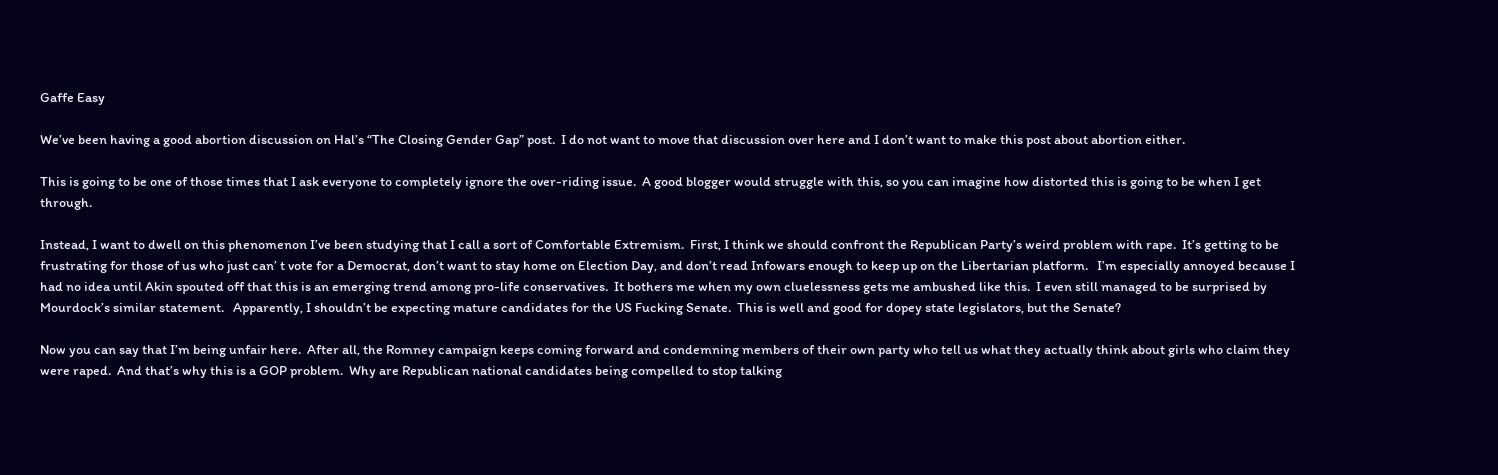Gaffe Easy

We’ve been having a good abortion discussion on Hal’s “The Closing Gender Gap” post.  I do not want to move that discussion over here and I don’t want to make this post about abortion either.

This is going to be one of those times that I ask everyone to completely ignore the over-riding issue.  A good blogger would struggle with this, so you can imagine how distorted this is going to be when I get through.

Instead, I want to dwell on this phenomenon I’ve been studying that I call a sort of Comfortable Extremism.  First, I think we should confront the Republican Party’s weird problem with rape.  It’s getting to be frustrating for those of us who just can’ t vote for a Democrat, don’t want to stay home on Election Day, and don’t read Infowars enough to keep up on the Libertarian platform.   I’m especially annoyed because I had no idea until Akin spouted off that this is an emerging trend among pro-life conservatives.  It bothers me when my own cluelessness gets me ambushed like this.  I even still managed to be surprised by Mourdock’s similar statement.   Apparently, I shouldn’t be expecting mature candidates for the US Fucking Senate.  This is well and good for dopey state legislators, but the Senate?

Now you can say that I’m being unfair here.  After all, the Romney campaign keeps coming forward and condemning members of their own party who tell us what they actually think about girls who claim they were raped.  And that’s why this is a GOP problem.  Why are Republican national candidates being compelled to stop talking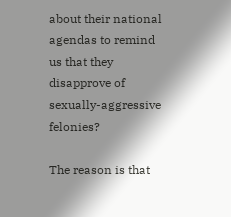about their national agendas to remind us that they disapprove of sexually-aggressive felonies?

The reason is that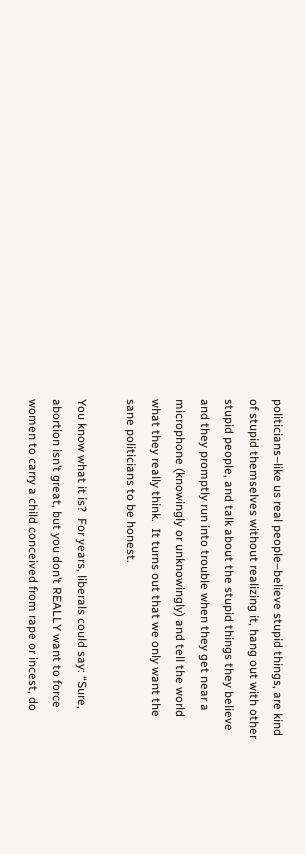politicians–like us real people–believe stupid things, are kind of stupid themselves without realizing it, hang out with other stupid people, and talk about the stupid things they believe and they promptly run into trouble when they get near a microphone (knowingly or unknowingly) and tell the world what they really think.  It turns out that we only want the sane politicians to be honest.

You know what it is?  For years, liberals could say: “Sure, abortion isn’t great, but you don’t REALLY want to force women to carry a child conceived from rape or incest, do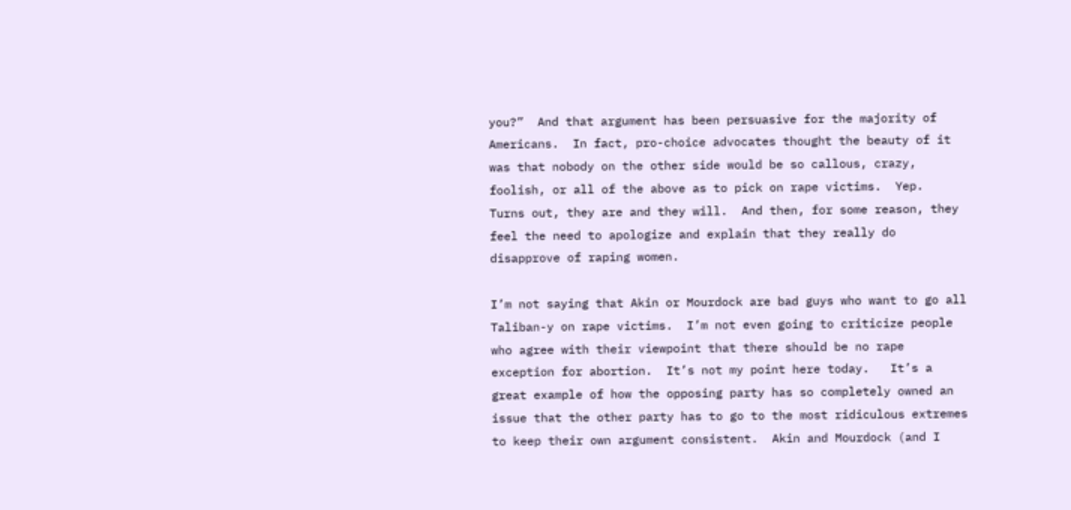you?”  And that argument has been persuasive for the majority of Americans.  In fact, pro-choice advocates thought the beauty of it was that nobody on the other side would be so callous, crazy, foolish, or all of the above as to pick on rape victims.  Yep.  Turns out, they are and they will.  And then, for some reason, they feel the need to apologize and explain that they really do disapprove of raping women.

I’m not saying that Akin or Mourdock are bad guys who want to go all Taliban-y on rape victims.  I’m not even going to criticize people who agree with their viewpoint that there should be no rape exception for abortion.  It’s not my point here today.   It’s a great example of how the opposing party has so completely owned an issue that the other party has to go to the most ridiculous extremes to keep their own argument consistent.  Akin and Mourdock (and I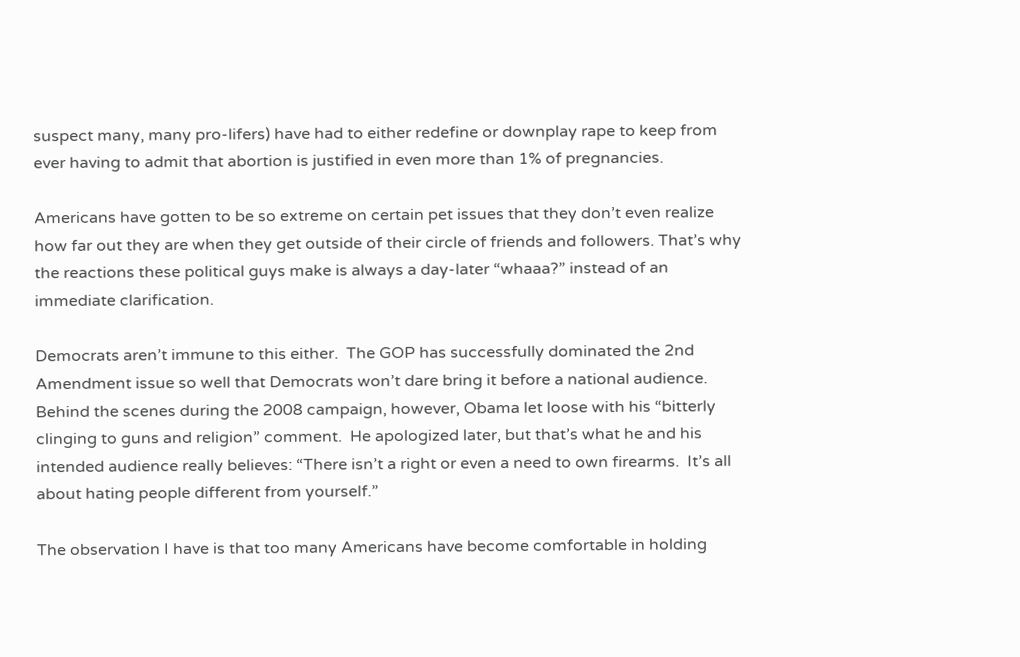suspect many, many pro-lifers) have had to either redefine or downplay rape to keep from ever having to admit that abortion is justified in even more than 1% of pregnancies.

Americans have gotten to be so extreme on certain pet issues that they don’t even realize how far out they are when they get outside of their circle of friends and followers. That’s why the reactions these political guys make is always a day-later “whaaa?” instead of an immediate clarification.

Democrats aren’t immune to this either.  The GOP has successfully dominated the 2nd Amendment issue so well that Democrats won’t dare bring it before a national audience.  Behind the scenes during the 2008 campaign, however, Obama let loose with his “bitterly clinging to guns and religion” comment.  He apologized later, but that’s what he and his intended audience really believes: “There isn’t a right or even a need to own firearms.  It’s all about hating people different from yourself.”

The observation I have is that too many Americans have become comfortable in holding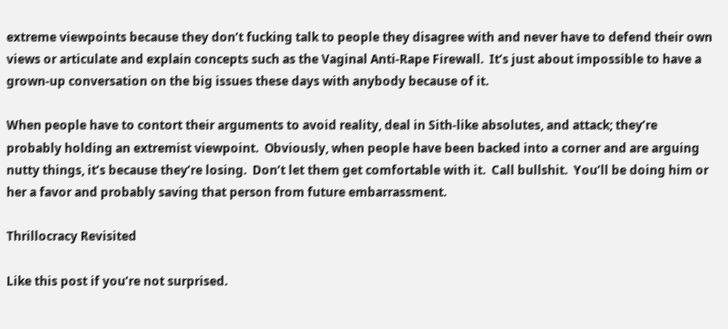extreme viewpoints because they don’t fucking talk to people they disagree with and never have to defend their own views or articulate and explain concepts such as the Vaginal Anti-Rape Firewall.  It’s just about impossible to have a grown-up conversation on the big issues these days with anybody because of it.

When people have to contort their arguments to avoid reality, deal in Sith-like absolutes, and attack; they’re probably holding an extremist viewpoint.  Obviously, when people have been backed into a corner and are arguing nutty things, it’s because they’re losing.  Don’t let them get comfortable with it.  Call bullshit.  You’ll be doing him or her a favor and probably saving that person from future embarrassment.

Thrillocracy Revisited

Like this post if you’re not surprised.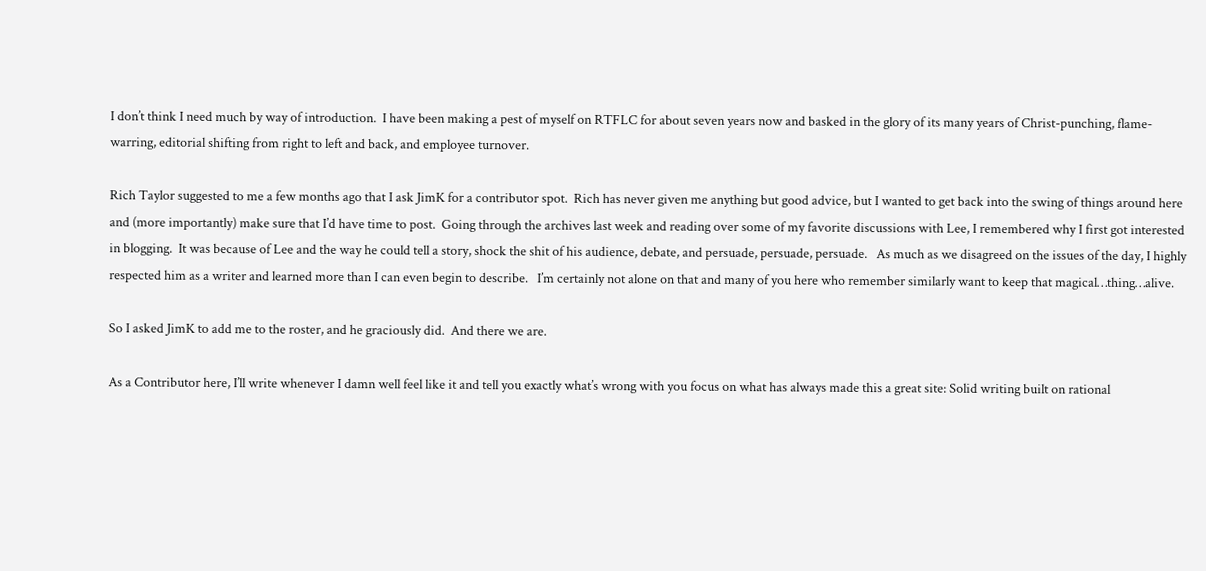I don’t think I need much by way of introduction.  I have been making a pest of myself on RTFLC for about seven years now and basked in the glory of its many years of Christ-punching, flame-warring, editorial shifting from right to left and back, and employee turnover.

Rich Taylor suggested to me a few months ago that I ask JimK for a contributor spot.  Rich has never given me anything but good advice, but I wanted to get back into the swing of things around here and (more importantly) make sure that I’d have time to post.  Going through the archives last week and reading over some of my favorite discussions with Lee, I remembered why I first got interested in blogging.  It was because of Lee and the way he could tell a story, shock the shit of his audience, debate, and persuade, persuade, persuade.   As much as we disagreed on the issues of the day, I highly respected him as a writer and learned more than I can even begin to describe.   I’m certainly not alone on that and many of you here who remember similarly want to keep that magical…thing…alive.

So I asked JimK to add me to the roster, and he graciously did.  And there we are.

As a Contributor here, I’ll write whenever I damn well feel like it and tell you exactly what’s wrong with you focus on what has always made this a great site: Solid writing built on rational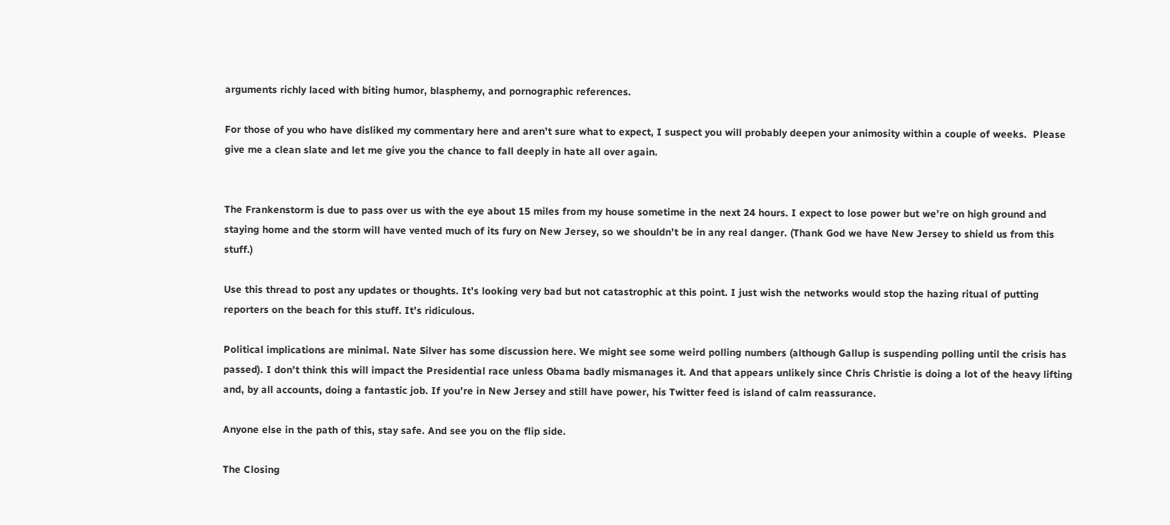arguments richly laced with biting humor, blasphemy, and pornographic references.

For those of you who have disliked my commentary here and aren’t sure what to expect, I suspect you will probably deepen your animosity within a couple of weeks.  Please give me a clean slate and let me give you the chance to fall deeply in hate all over again.


The Frankenstorm is due to pass over us with the eye about 15 miles from my house sometime in the next 24 hours. I expect to lose power but we’re on high ground and staying home and the storm will have vented much of its fury on New Jersey, so we shouldn’t be in any real danger. (Thank God we have New Jersey to shield us from this stuff.)

Use this thread to post any updates or thoughts. It’s looking very bad but not catastrophic at this point. I just wish the networks would stop the hazing ritual of putting reporters on the beach for this stuff. It’s ridiculous.

Political implications are minimal. Nate Silver has some discussion here. We might see some weird polling numbers (although Gallup is suspending polling until the crisis has passed). I don’t think this will impact the Presidential race unless Obama badly mismanages it. And that appears unlikely since Chris Christie is doing a lot of the heavy lifting and, by all accounts, doing a fantastic job. If you’re in New Jersey and still have power, his Twitter feed is island of calm reassurance.

Anyone else in the path of this, stay safe. And see you on the flip side.

The Closing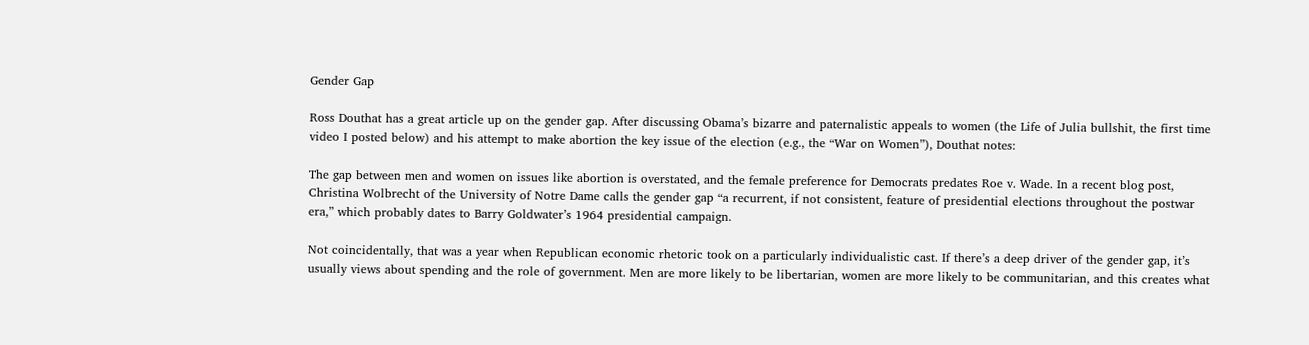Gender Gap

Ross Douthat has a great article up on the gender gap. After discussing Obama’s bizarre and paternalistic appeals to women (the Life of Julia bullshit, the first time video I posted below) and his attempt to make abortion the key issue of the election (e.g., the “War on Women”), Douthat notes:

The gap between men and women on issues like abortion is overstated, and the female preference for Democrats predates Roe v. Wade. In a recent blog post, Christina Wolbrecht of the University of Notre Dame calls the gender gap “a recurrent, if not consistent, feature of presidential elections throughout the postwar era,” which probably dates to Barry Goldwater’s 1964 presidential campaign.

Not coincidentally, that was a year when Republican economic rhetoric took on a particularly individualistic cast. If there’s a deep driver of the gender gap, it’s usually views about spending and the role of government. Men are more likely to be libertarian, women are more likely to be communitarian, and this creates what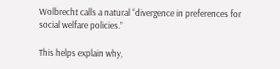Wolbrecht calls a natural “divergence in preferences for social welfare policies.”

This helps explain why,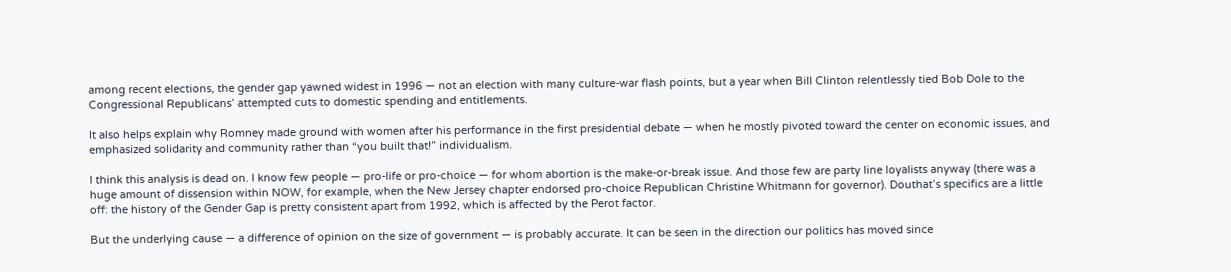among recent elections, the gender gap yawned widest in 1996 — not an election with many culture-war flash points, but a year when Bill Clinton relentlessly tied Bob Dole to the Congressional Republicans’ attempted cuts to domestic spending and entitlements.

It also helps explain why Romney made ground with women after his performance in the first presidential debate — when he mostly pivoted toward the center on economic issues, and emphasized solidarity and community rather than “you built that!” individualism.

I think this analysis is dead on. I know few people — pro-life or pro-choice — for whom abortion is the make-or-break issue. And those few are party line loyalists anyway (there was a huge amount of dissension within NOW, for example, when the New Jersey chapter endorsed pro-choice Republican Christine Whitmann for governor). Douthat’s specifics are a little off: the history of the Gender Gap is pretty consistent apart from 1992, which is affected by the Perot factor.

But the underlying cause — a difference of opinion on the size of government — is probably accurate. It can be seen in the direction our politics has moved since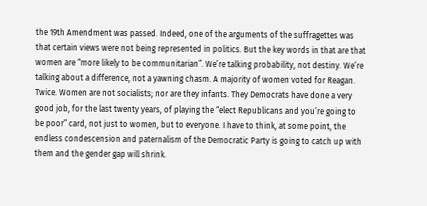the 19th Amendment was passed. Indeed, one of the arguments of the suffragettes was that certain views were not being represented in politics. But the key words in that are that women are “more likely to be communitarian”. We’re talking probability, not destiny. We’re talking about a difference, not a yawning chasm. A majority of women voted for Reagan. Twice. Women are not socialists; nor are they infants. They Democrats have done a very good job, for the last twenty years, of playing the “elect Republicans and you’re going to be poor” card, not just to women, but to everyone. I have to think, at some point, the endless condescension and paternalism of the Democratic Party is going to catch up with them and the gender gap will shrink.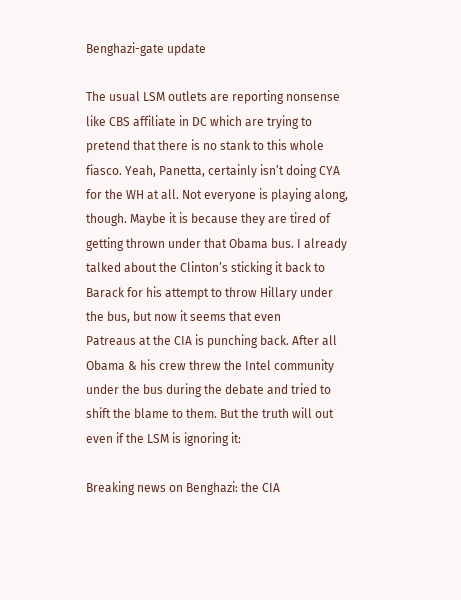Benghazi-gate update

The usual LSM outlets are reporting nonsense like CBS affiliate in DC which are trying to pretend that there is no stank to this whole fiasco. Yeah, Panetta, certainly isn’t doing CYA for the WH at all. Not everyone is playing along, though. Maybe it is because they are tired of getting thrown under that Obama bus. I already talked about the Clinton’s sticking it back to Barack for his attempt to throw Hillary under the bus, but now it seems that even
Patreaus at the CIA is punching back. After all Obama & his crew threw the Intel community under the bus during the debate and tried to shift the blame to them. But the truth will out even if the LSM is ignoring it:

Breaking news on Benghazi: the CIA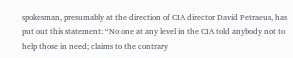spokesman, presumably at the direction of CIA director David Petraeus, has put out this statement: “No one at any level in the CIA told anybody not to help those in need; claims to the contrary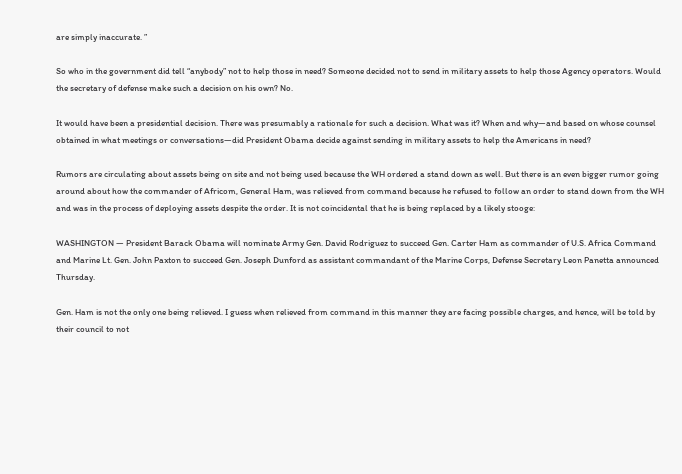are simply inaccurate. ”

So who in the government did tell “anybody” not to help those in need? Someone decided not to send in military assets to help those Agency operators. Would the secretary of defense make such a decision on his own? No.

It would have been a presidential decision. There was presumably a rationale for such a decision. What was it? When and why—and based on whose counsel obtained in what meetings or conversations—did President Obama decide against sending in military assets to help the Americans in need?

Rumors are circulating about assets being on site and not being used because the WH ordered a stand down as well. But there is an even bigger rumor going around about how the commander of Africom, General Ham, was relieved from command because he refused to follow an order to stand down from the WH and was in the process of deploying assets despite the order. It is not coincidental that he is being replaced by a likely stooge:

WASHINGTON — President Barack Obama will nominate Army Gen. David Rodriguez to succeed Gen. Carter Ham as commander of U.S. Africa Command and Marine Lt. Gen. John Paxton to succeed Gen. Joseph Dunford as assistant commandant of the Marine Corps, Defense Secretary Leon Panetta announced Thursday.

Gen. Ham is not the only one being relieved. I guess when relieved from command in this manner they are facing possible charges, and hence, will be told by their council to not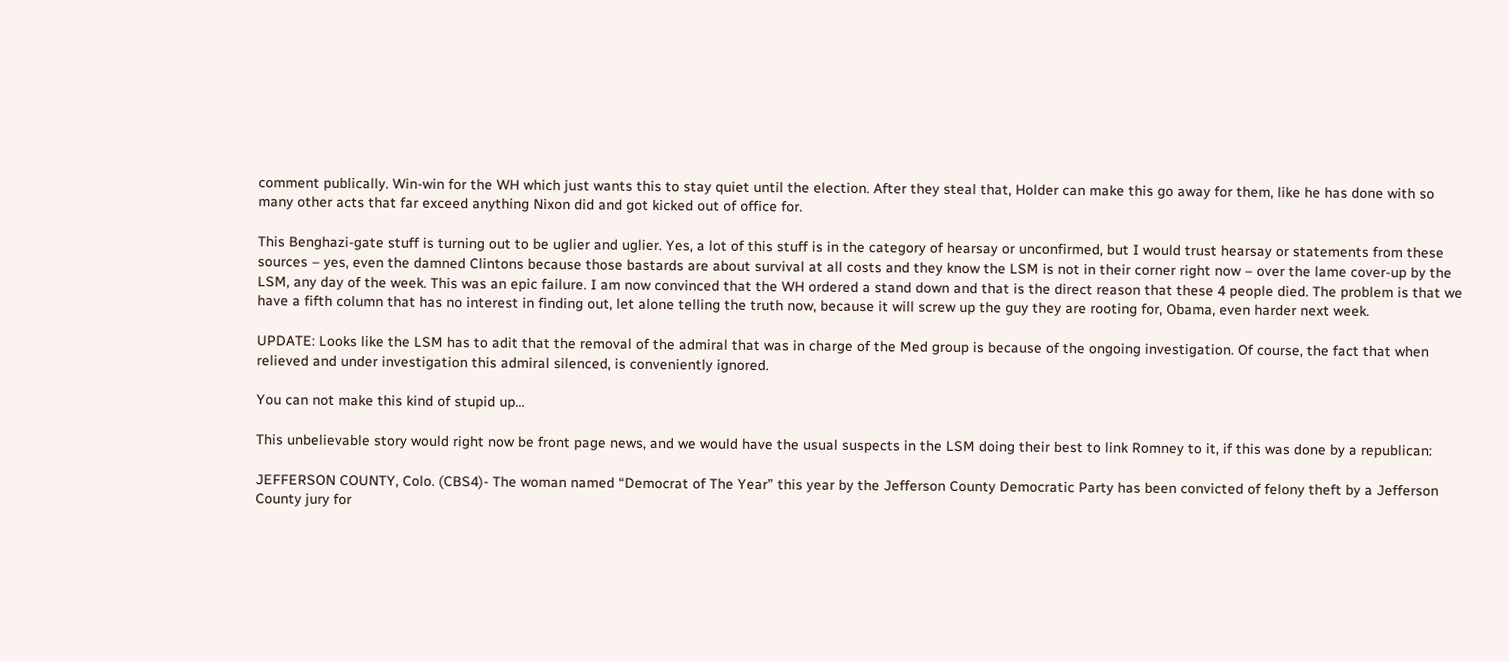comment publically. Win-win for the WH which just wants this to stay quiet until the election. After they steal that, Holder can make this go away for them, like he has done with so many other acts that far exceed anything Nixon did and got kicked out of office for.

This Benghazi-gate stuff is turning out to be uglier and uglier. Yes, a lot of this stuff is in the category of hearsay or unconfirmed, but I would trust hearsay or statements from these sources – yes, even the damned Clintons because those bastards are about survival at all costs and they know the LSM is not in their corner right now – over the lame cover-up by the LSM, any day of the week. This was an epic failure. I am now convinced that the WH ordered a stand down and that is the direct reason that these 4 people died. The problem is that we have a fifth column that has no interest in finding out, let alone telling the truth now, because it will screw up the guy they are rooting for, Obama, even harder next week.

UPDATE: Looks like the LSM has to adit that the removal of the admiral that was in charge of the Med group is because of the ongoing investigation. Of course, the fact that when relieved and under investigation this admiral silenced, is conveniently ignored.

You can not make this kind of stupid up…

This unbelievable story would right now be front page news, and we would have the usual suspects in the LSM doing their best to link Romney to it, if this was done by a republican:

JEFFERSON COUNTY, Colo. (CBS4)- The woman named “Democrat of The Year” this year by the Jefferson County Democratic Party has been convicted of felony theft by a Jefferson County jury for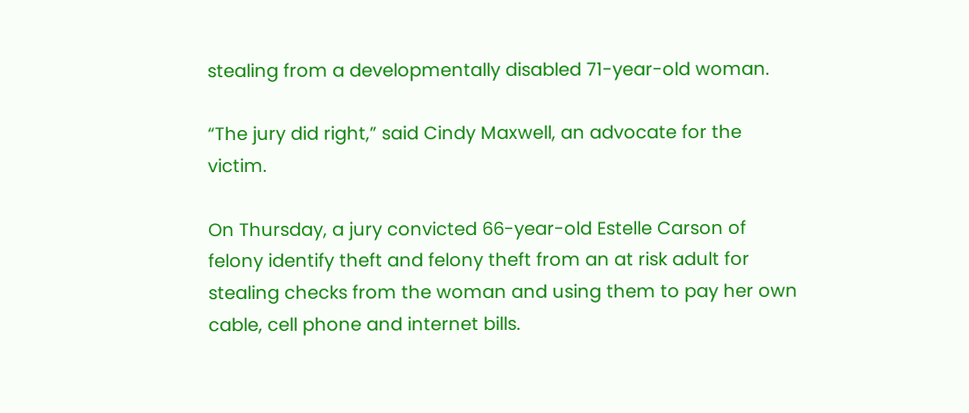stealing from a developmentally disabled 71-year-old woman.

“The jury did right,” said Cindy Maxwell, an advocate for the victim.

On Thursday, a jury convicted 66-year-old Estelle Carson of felony identify theft and felony theft from an at risk adult for stealing checks from the woman and using them to pay her own cable, cell phone and internet bills.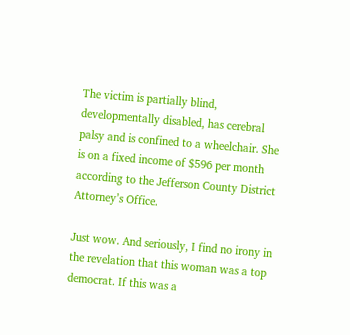The victim is partially blind, developmentally disabled, has cerebral palsy and is confined to a wheelchair. She is on a fixed income of $596 per month according to the Jefferson County District Attorney’s Office.

Just wow. And seriously, I find no irony in the revelation that this woman was a top democrat. If this was a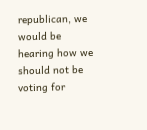republican, we would be hearing how we should not be voting for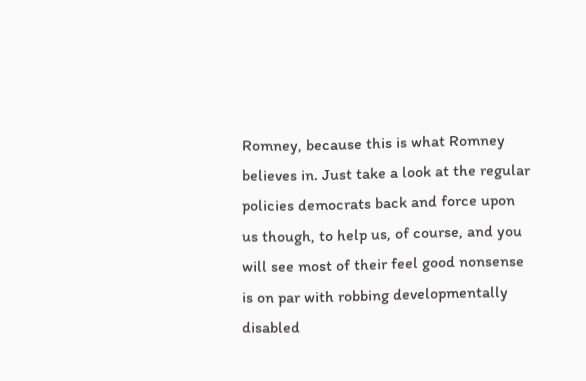Romney, because this is what Romney believes in. Just take a look at the regular policies democrats back and force upon us though, to help us, of course, and you will see most of their feel good nonsense is on par with robbing developmentally disabled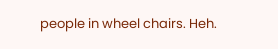people in wheel chairs. Heh.